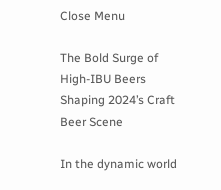Close Menu

The Bold Surge of High-IBU Beers Shaping 2024’s Craft Beer Scene

In the dynamic world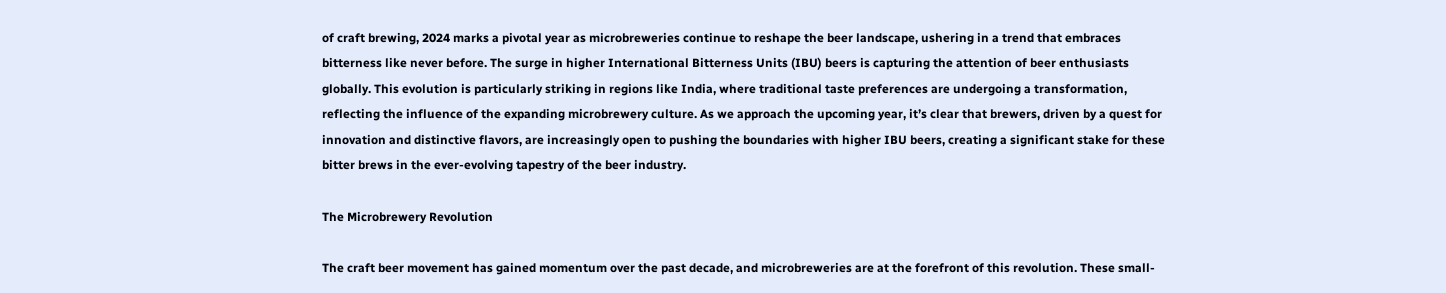of craft brewing, 2024 marks a pivotal year as microbreweries continue to reshape the beer landscape, ushering in a trend that embraces bitterness like never before. The surge in higher International Bitterness Units (IBU) beers is capturing the attention of beer enthusiasts globally. This evolution is particularly striking in regions like India, where traditional taste preferences are undergoing a transformation, reflecting the influence of the expanding microbrewery culture. As we approach the upcoming year, it’s clear that brewers, driven by a quest for innovation and distinctive flavors, are increasingly open to pushing the boundaries with higher IBU beers, creating a significant stake for these bitter brews in the ever-evolving tapestry of the beer industry.

The Microbrewery Revolution

The craft beer movement has gained momentum over the past decade, and microbreweries are at the forefront of this revolution. These small-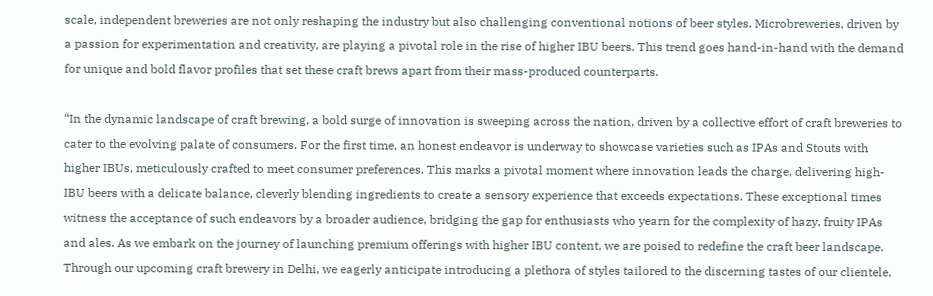scale, independent breweries are not only reshaping the industry but also challenging conventional notions of beer styles. Microbreweries, driven by a passion for experimentation and creativity, are playing a pivotal role in the rise of higher IBU beers. This trend goes hand-in-hand with the demand for unique and bold flavor profiles that set these craft brews apart from their mass-produced counterparts.

“In the dynamic landscape of craft brewing, a bold surge of innovation is sweeping across the nation, driven by a collective effort of craft breweries to cater to the evolving palate of consumers. For the first time, an honest endeavor is underway to showcase varieties such as IPAs and Stouts with higher IBUs, meticulously crafted to meet consumer preferences. This marks a pivotal moment where innovation leads the charge, delivering high-IBU beers with a delicate balance, cleverly blending ingredients to create a sensory experience that exceeds expectations. These exceptional times witness the acceptance of such endeavors by a broader audience, bridging the gap for enthusiasts who yearn for the complexity of hazy, fruity IPAs and ales. As we embark on the journey of launching premium offerings with higher IBU content, we are poised to redefine the craft beer landscape. Through our upcoming craft brewery in Delhi, we eagerly anticipate introducing a plethora of styles tailored to the discerning tastes of our clientele,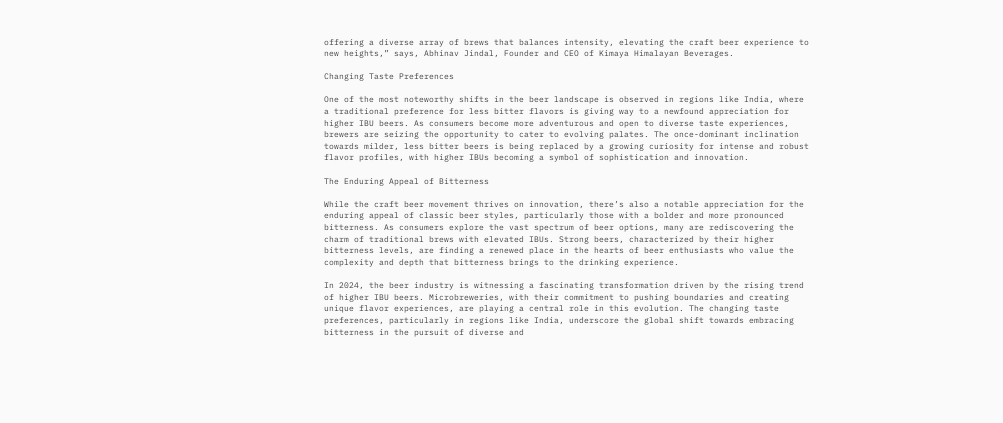offering a diverse array of brews that balances intensity, elevating the craft beer experience to new heights,” says, Abhinav Jindal, Founder and CEO of Kimaya Himalayan Beverages.

Changing Taste Preferences

One of the most noteworthy shifts in the beer landscape is observed in regions like India, where a traditional preference for less bitter flavors is giving way to a newfound appreciation for higher IBU beers. As consumers become more adventurous and open to diverse taste experiences, brewers are seizing the opportunity to cater to evolving palates. The once-dominant inclination towards milder, less bitter beers is being replaced by a growing curiosity for intense and robust flavor profiles, with higher IBUs becoming a symbol of sophistication and innovation.

The Enduring Appeal of Bitterness

While the craft beer movement thrives on innovation, there’s also a notable appreciation for the enduring appeal of classic beer styles, particularly those with a bolder and more pronounced bitterness. As consumers explore the vast spectrum of beer options, many are rediscovering the charm of traditional brews with elevated IBUs. Strong beers, characterized by their higher bitterness levels, are finding a renewed place in the hearts of beer enthusiasts who value the complexity and depth that bitterness brings to the drinking experience.

In 2024, the beer industry is witnessing a fascinating transformation driven by the rising trend of higher IBU beers. Microbreweries, with their commitment to pushing boundaries and creating unique flavor experiences, are playing a central role in this evolution. The changing taste preferences, particularly in regions like India, underscore the global shift towards embracing bitterness in the pursuit of diverse and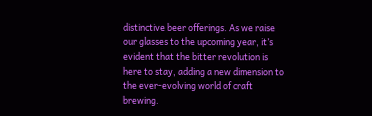distinctive beer offerings. As we raise our glasses to the upcoming year, it’s evident that the bitter revolution is here to stay, adding a new dimension to the ever-evolving world of craft brewing.